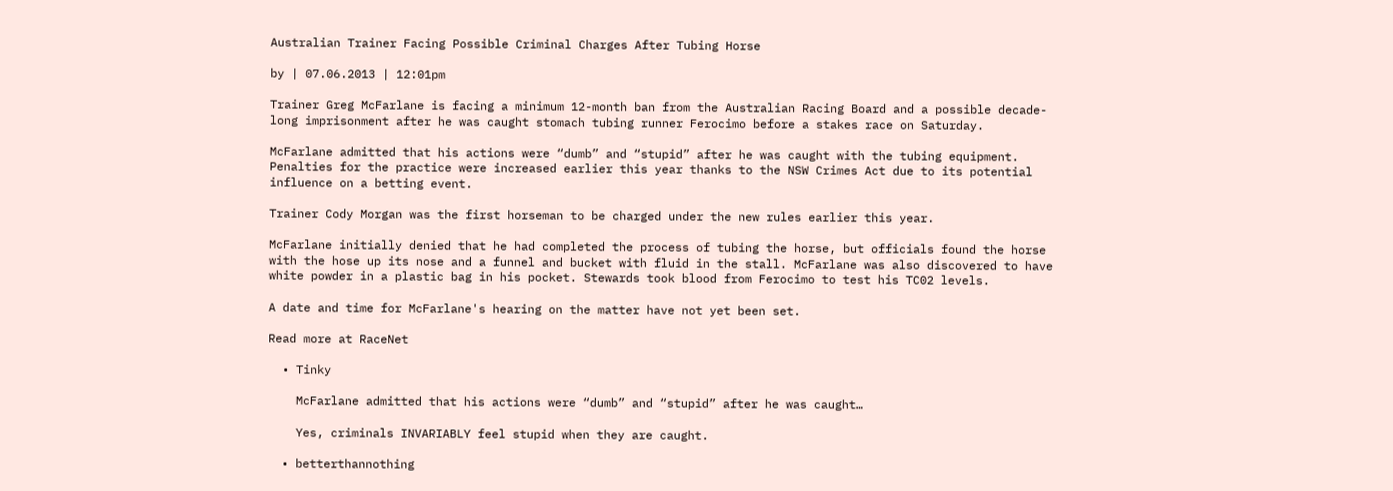Australian Trainer Facing Possible Criminal Charges After Tubing Horse

by | 07.06.2013 | 12:01pm

Trainer Greg McFarlane is facing a minimum 12-month ban from the Australian Racing Board and a possible decade-long imprisonment after he was caught stomach tubing runner Ferocimo before a stakes race on Saturday.

McFarlane admitted that his actions were “dumb” and “stupid” after he was caught with the tubing equipment. Penalties for the practice were increased earlier this year thanks to the NSW Crimes Act due to its potential influence on a betting event.

Trainer Cody Morgan was the first horseman to be charged under the new rules earlier this year.

McFarlane initially denied that he had completed the process of tubing the horse, but officials found the horse with the hose up its nose and a funnel and bucket with fluid in the stall. McFarlane was also discovered to have white powder in a plastic bag in his pocket. Stewards took blood from Ferocimo to test his TC02 levels.

A date and time for McFarlane's hearing on the matter have not yet been set.

Read more at RaceNet

  • Tinky

    McFarlane admitted that his actions were “dumb” and “stupid” after he was caught…

    Yes, criminals INVARIABLY feel stupid when they are caught.

  • betterthannothing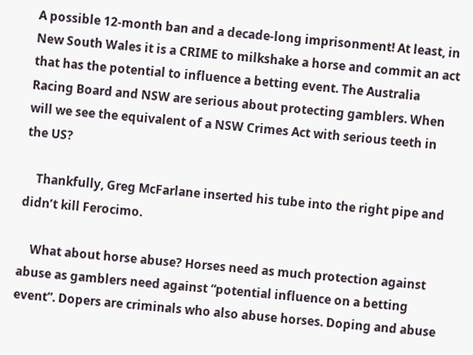A possible 12-month ban and a decade-long imprisonment! At least, in New South Wales it is a CRIME to milkshake a horse and commit an act that has the potential to influence a betting event. The Australia Racing Board and NSW are serious about protecting gamblers. When will we see the equivalent of a NSW Crimes Act with serious teeth in the US?

    Thankfully, Greg McFarlane inserted his tube into the right pipe and didn’t kill Ferocimo.

    What about horse abuse? Horses need as much protection against abuse as gamblers need against “potential influence on a betting event”. Dopers are criminals who also abuse horses. Doping and abuse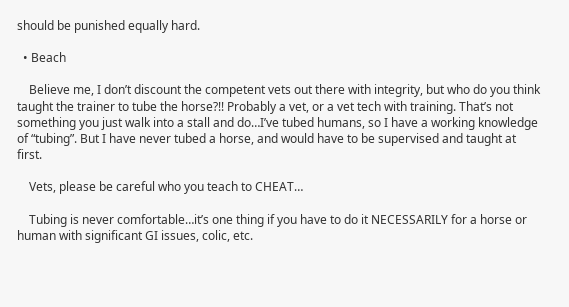should be punished equally hard.

  • Beach

    Believe me, I don’t discount the competent vets out there with integrity, but who do you think taught the trainer to tube the horse?!! Probably a vet, or a vet tech with training. That’s not something you just walk into a stall and do…I’ve tubed humans, so I have a working knowledge of “tubing”. But I have never tubed a horse, and would have to be supervised and taught at first.

    Vets, please be careful who you teach to CHEAT…

    Tubing is never comfortable…it’s one thing if you have to do it NECESSARILY for a horse or human with significant GI issues, colic, etc.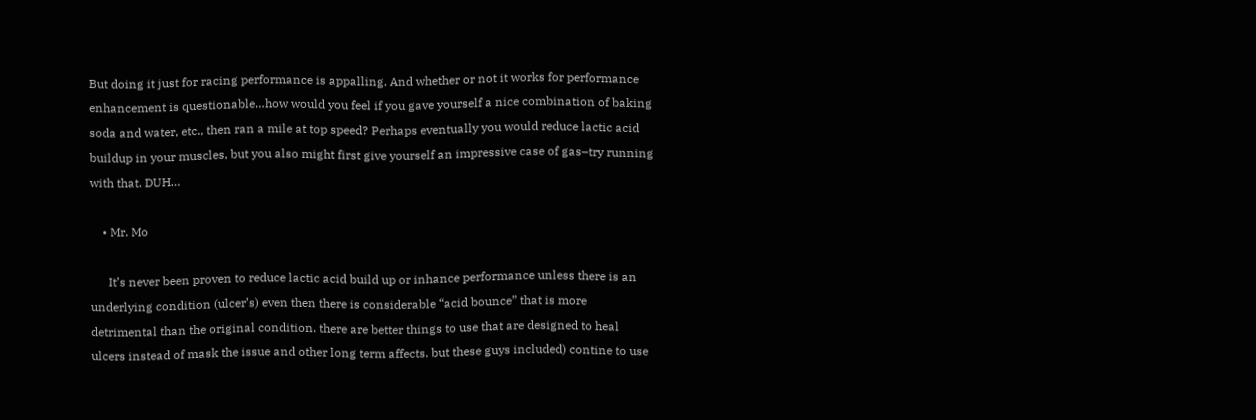But doing it just for racing performance is appalling. And whether or not it works for performance enhancement is questionable…how would you feel if you gave yourself a nice combination of baking soda and water, etc., then ran a mile at top speed? Perhaps eventually you would reduce lactic acid buildup in your muscles, but you also might first give yourself an impressive case of gas–try running with that. DUH…

    • Mr. Mo

      It’s never been proven to reduce lactic acid build up or inhance performance unless there is an underlying condition (ulcer’s) even then there is considerable “acid bounce” that is more detrimental than the original condition. there are better things to use that are designed to heal ulcers instead of mask the issue and other long term affects. but these guys included) contine to use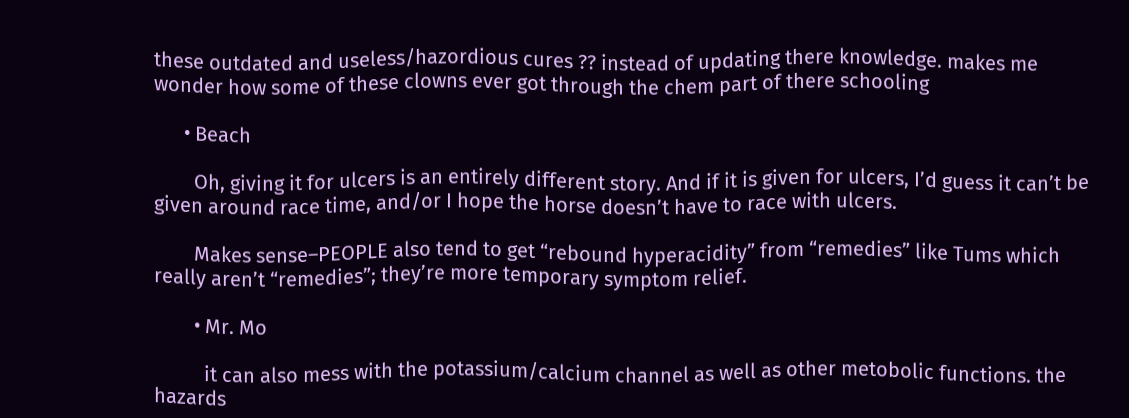these outdated and useless/hazordious cures ?? instead of updating there knowledge. makes me wonder how some of these clowns ever got through the chem part of there schooling

      • Beach

        Oh, giving it for ulcers is an entirely different story. And if it is given for ulcers, I’d guess it can’t be given around race time, and/or I hope the horse doesn’t have to race with ulcers.

        Makes sense–PEOPLE also tend to get “rebound hyperacidity” from “remedies” like Tums which really aren’t “remedies”; they’re more temporary symptom relief.

        • Mr. Mo

          it can also mess with the potassium/calcium channel as well as other metobolic functions. the hazards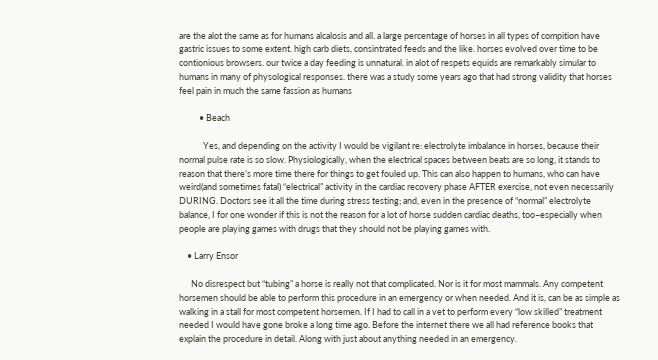are the alot the same as for humans alcalosis and all. a large percentage of horses in all types of compition have gastric issues to some extent. high carb diets, consintrated feeds and the like. horses evolved over time to be contionious browsers. our twice a day feeding is unnatural. in alot of respets equids are remarkably simular to humans in many of physological responses. there was a study some years ago that had strong validity that horses feel pain in much the same fassion as humans

          • Beach

            Yes, and depending on the activity I would be vigilant re: electrolyte imbalance in horses, because their normal pulse rate is so slow. Physiologically, when the electrical spaces between beats are so long, it stands to reason that there’s more time there for things to get fouled up. This can also happen to humans, who can have weird(and sometimes fatal) “electrical” activity in the cardiac recovery phase AFTER exercise, not even necessarily DURING. Doctors see it all the time during stress testing; and, even in the presence of “normal” electrolyte balance, I for one wonder if this is not the reason for a lot of horse sudden cardiac deaths, too–especially when people are playing games with drugs that they should not be playing games with.

    • Larry Ensor

      No disrespect but “tubing” a horse is really not that complicated. Nor is it for most mammals. Any competent horsemen should be able to perform this procedure in an emergency or when needed. And it is, can be as simple as walking in a stall for most competent horsemen. If I had to call in a vet to perform every “low skilled” treatment needed I would have gone broke a long time ago. Before the internet there we all had reference books that explain the procedure in detail. Along with just about anything needed in an emergency.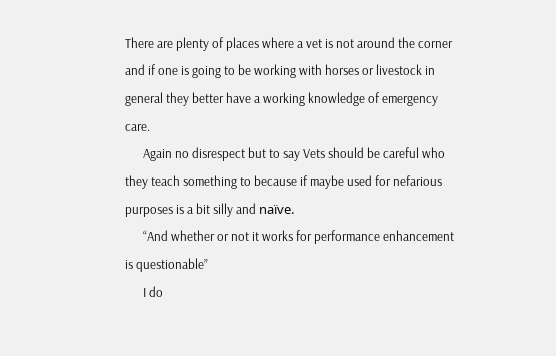There are plenty of places where a vet is not around the corner and if one is going to be working with horses or livestock in general they better have a working knowledge of emergency care.
      Again no disrespect but to say Vets should be careful who they teach something to because if maybe used for nefarious purposes is a bit silly and naïve.
      “And whether or not it works for performance enhancement is questionable”
      I do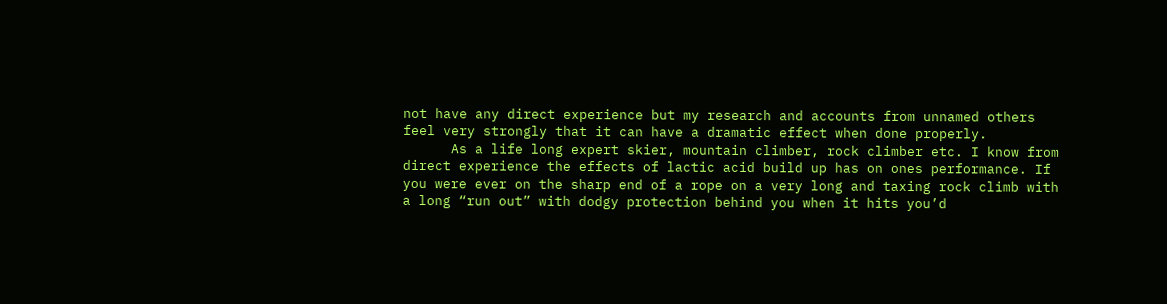not have any direct experience but my research and accounts from unnamed others feel very strongly that it can have a dramatic effect when done properly.
      As a life long expert skier, mountain climber, rock climber etc. I know from direct experience the effects of lactic acid build up has on ones performance. If you were ever on the sharp end of a rope on a very long and taxing rock climb with a long “run out” with dodgy protection behind you when it hits you’d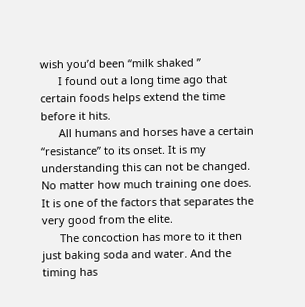wish you’d been “milk shaked ”
      I found out a long time ago that certain foods helps extend the time before it hits.
      All humans and horses have a certain “resistance” to its onset. It is my understanding this can not be changed. No matter how much training one does. It is one of the factors that separates the very good from the elite.
      The concoction has more to it then just baking soda and water. And the timing has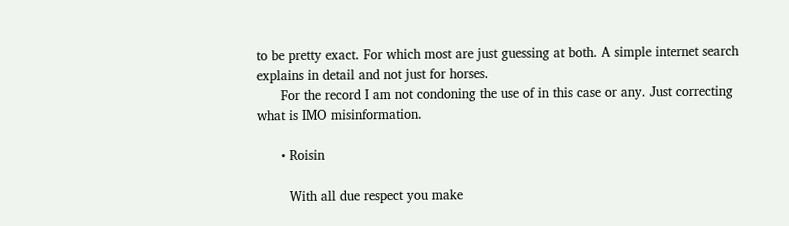to be pretty exact. For which most are just guessing at both. A simple internet search explains in detail and not just for horses.
      For the record I am not condoning the use of in this case or any. Just correcting what is IMO misinformation.

      • Roisin

        With all due respect you make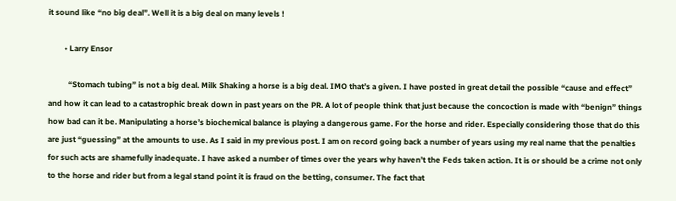it sound like “no big deal”. Well it is a big deal on many levels !

        • Larry Ensor

          “Stomach tubing” is not a big deal. Milk Shaking a horse is a big deal. IMO that’s a given. I have posted in great detail the possible “cause and effect” and how it can lead to a catastrophic break down in past years on the PR. A lot of people think that just because the concoction is made with “benign” things how bad can it be. Manipulating a horse’s biochemical balance is playing a dangerous game. For the horse and rider. Especially considering those that do this are just “guessing” at the amounts to use. As I said in my previous post. I am on record going back a number of years using my real name that the penalties for such acts are shamefully inadequate. I have asked a number of times over the years why haven’t the Feds taken action. It is or should be a crime not only to the horse and rider but from a legal stand point it is fraud on the betting, consumer. The fact that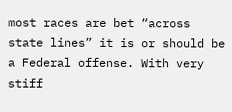most races are bet “across state lines” it is or should be a Federal offense. With very stiff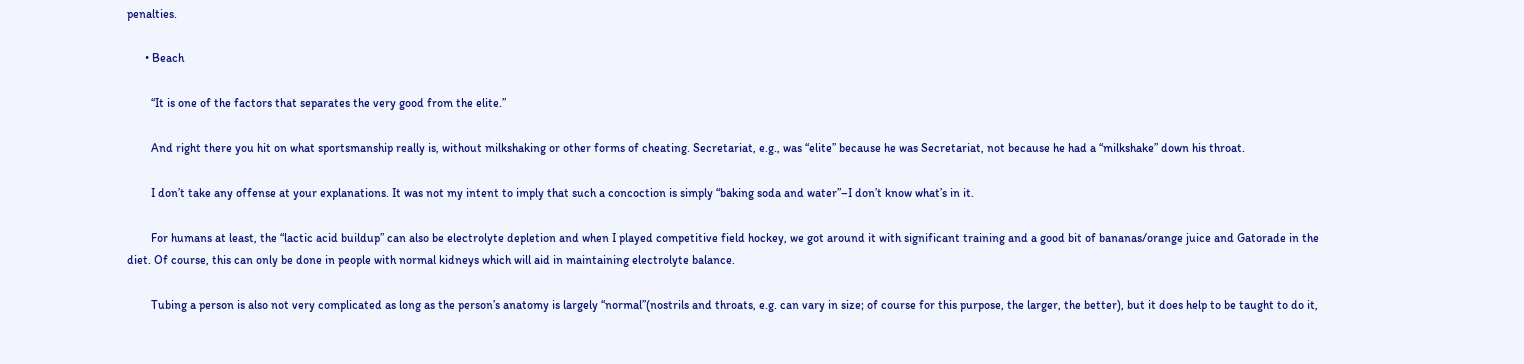penalties.

      • Beach

        “It is one of the factors that separates the very good from the elite.”

        And right there you hit on what sportsmanship really is, without milkshaking or other forms of cheating. Secretariat, e.g., was “elite” because he was Secretariat, not because he had a “milkshake” down his throat.

        I don’t take any offense at your explanations. It was not my intent to imply that such a concoction is simply “baking soda and water”–I don’t know what’s in it.

        For humans at least, the “lactic acid buildup” can also be electrolyte depletion and when I played competitive field hockey, we got around it with significant training and a good bit of bananas/orange juice and Gatorade in the diet. Of course, this can only be done in people with normal kidneys which will aid in maintaining electrolyte balance.

        Tubing a person is also not very complicated as long as the person’s anatomy is largely “normal”(nostrils and throats, e.g. can vary in size; of course for this purpose, the larger, the better), but it does help to be taught to do it,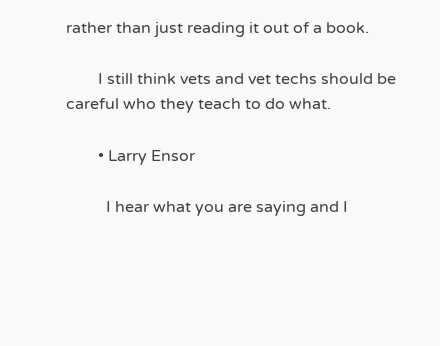rather than just reading it out of a book.

        I still think vets and vet techs should be careful who they teach to do what.

        • Larry Ensor

          I hear what you are saying and I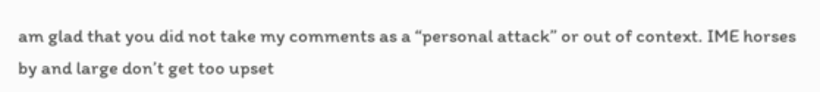am glad that you did not take my comments as a “personal attack” or out of context. IME horses by and large don’t get too upset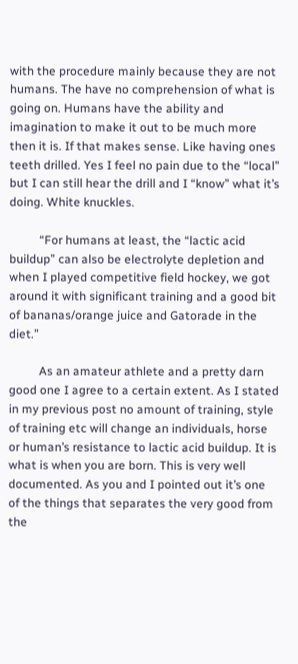with the procedure mainly because they are not humans. The have no comprehension of what is going on. Humans have the ability and imagination to make it out to be much more then it is. If that makes sense. Like having ones teeth drilled. Yes I feel no pain due to the “local” but I can still hear the drill and I “know” what it’s doing. White knuckles.

          “For humans at least, the “lactic acid buildup” can also be electrolyte depletion and when I played competitive field hockey, we got around it with significant training and a good bit of bananas/orange juice and Gatorade in the diet.”

          As an amateur athlete and a pretty darn good one I agree to a certain extent. As I stated in my previous post no amount of training, style of training etc will change an individuals, horse or human’s resistance to lactic acid buildup. It is what is when you are born. This is very well documented. As you and I pointed out it’s one of the things that separates the very good from the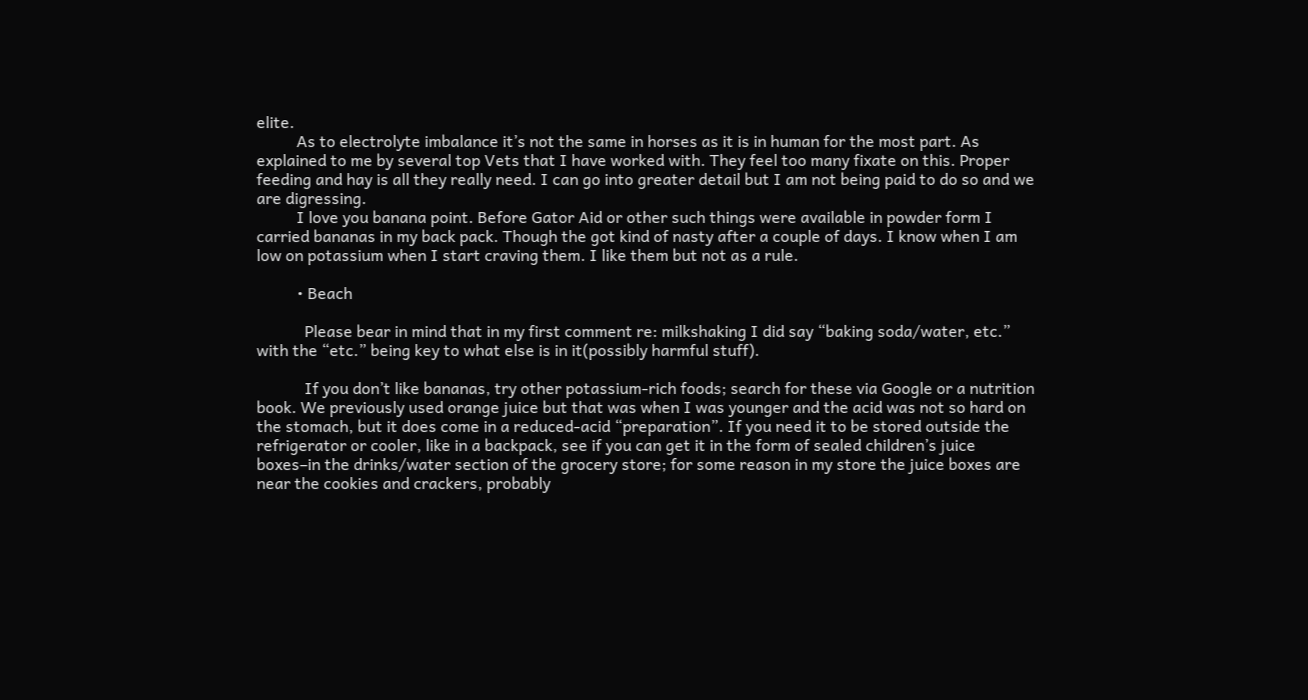elite.
          As to electrolyte imbalance it’s not the same in horses as it is in human for the most part. As explained to me by several top Vets that I have worked with. They feel too many fixate on this. Proper feeding and hay is all they really need. I can go into greater detail but I am not being paid to do so and we are digressing.
          I love you banana point. Before Gator Aid or other such things were available in powder form I carried bananas in my back pack. Though the got kind of nasty after a couple of days. I know when I am low on potassium when I start craving them. I like them but not as a rule.

          • Beach

            Please bear in mind that in my first comment re: milkshaking I did say “baking soda/water, etc.” with the “etc.” being key to what else is in it(possibly harmful stuff).

            If you don’t like bananas, try other potassium-rich foods; search for these via Google or a nutrition book. We previously used orange juice but that was when I was younger and the acid was not so hard on the stomach, but it does come in a reduced-acid “preparation”. If you need it to be stored outside the refrigerator or cooler, like in a backpack, see if you can get it in the form of sealed children’s juice boxes–in the drinks/water section of the grocery store; for some reason in my store the juice boxes are near the cookies and crackers, probably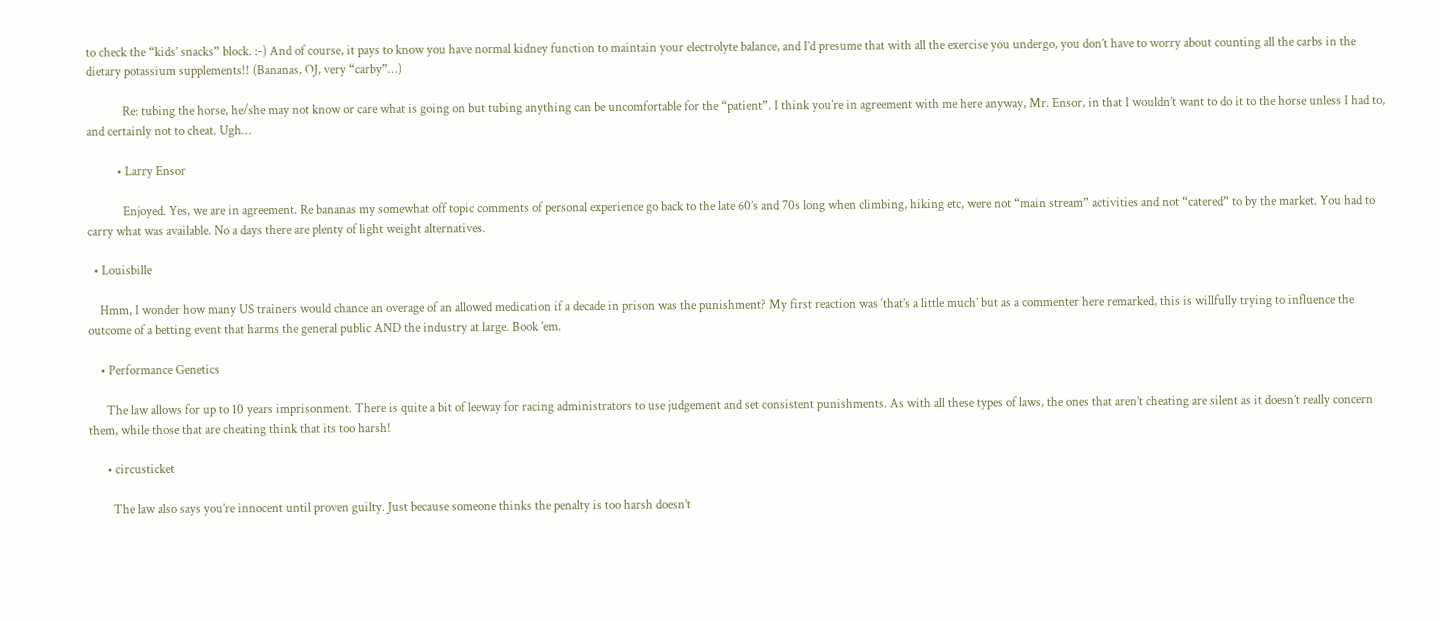to check the “kids’ snacks” block. :-) And of course, it pays to know you have normal kidney function to maintain your electrolyte balance, and I’d presume that with all the exercise you undergo, you don’t have to worry about counting all the carbs in the dietary potassium supplements!! (Bananas, OJ, very “carby”…)

            Re: tubing the horse, he/she may not know or care what is going on but tubing anything can be uncomfortable for the “patient”. I think you’re in agreement with me here anyway, Mr. Ensor, in that I wouldn’t want to do it to the horse unless I had to, and certainly not to cheat. Ugh…

          • Larry Ensor

            Enjoyed. Yes, we are in agreement. Re bananas my somewhat off topic comments of personal experience go back to the late 60’s and 70s long when climbing, hiking etc, were not “main stream” activities and not “catered” to by the market. You had to carry what was available. No a days there are plenty of light weight alternatives.

  • Louisbille

    Hmm, I wonder how many US trainers would chance an overage of an allowed medication if a decade in prison was the punishment? My first reaction was ‘that’s a little much’ but as a commenter here remarked, this is willfully trying to influence the outcome of a betting event that harms the general public AND the industry at large. Book ’em.

    • Performance Genetics

      The law allows for up to 10 years imprisonment. There is quite a bit of leeway for racing administrators to use judgement and set consistent punishments. As with all these types of laws, the ones that aren’t cheating are silent as it doesn’t really concern them, while those that are cheating think that its too harsh!

      • circusticket

        The law also says you’re innocent until proven guilty. Just because someone thinks the penalty is too harsh doesn’t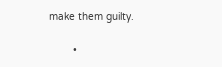make them guilty.

        •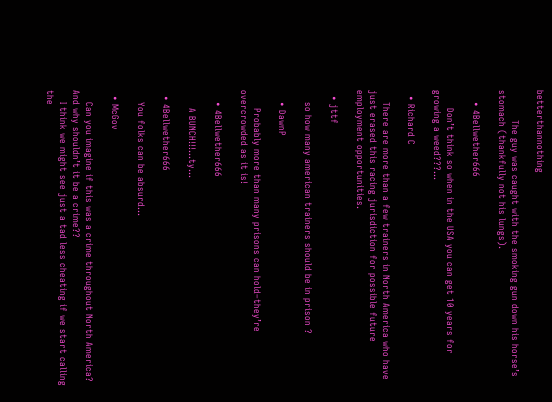betterthannothing

          The guy was caught with the smoking gun down his horse’s stomach (thankfully not his lungs).

    • 4Bellwether666

      Don’t think so when in the USA you can get 10 years for growing a weed???…

  • Richard C

    There are more than a few trainers in North America who have just erased this racing jurisdiction for possible future employment opportunities.

  • jttf

    so how many american trainers should be in prison ?

    • DawnP

      Probably more than many prisons can hold–they’re overcrowded as it is!

    • 4Bellwether666

      A BUNCH!!!…ty…

  • 4Bellwether666

    You folks can be absurd…

  • McGov

    Can you imagine if this was a crime throughout North America? And why shouldn’t it be a crime??
    I think we might see just a tad less cheating if we start calling the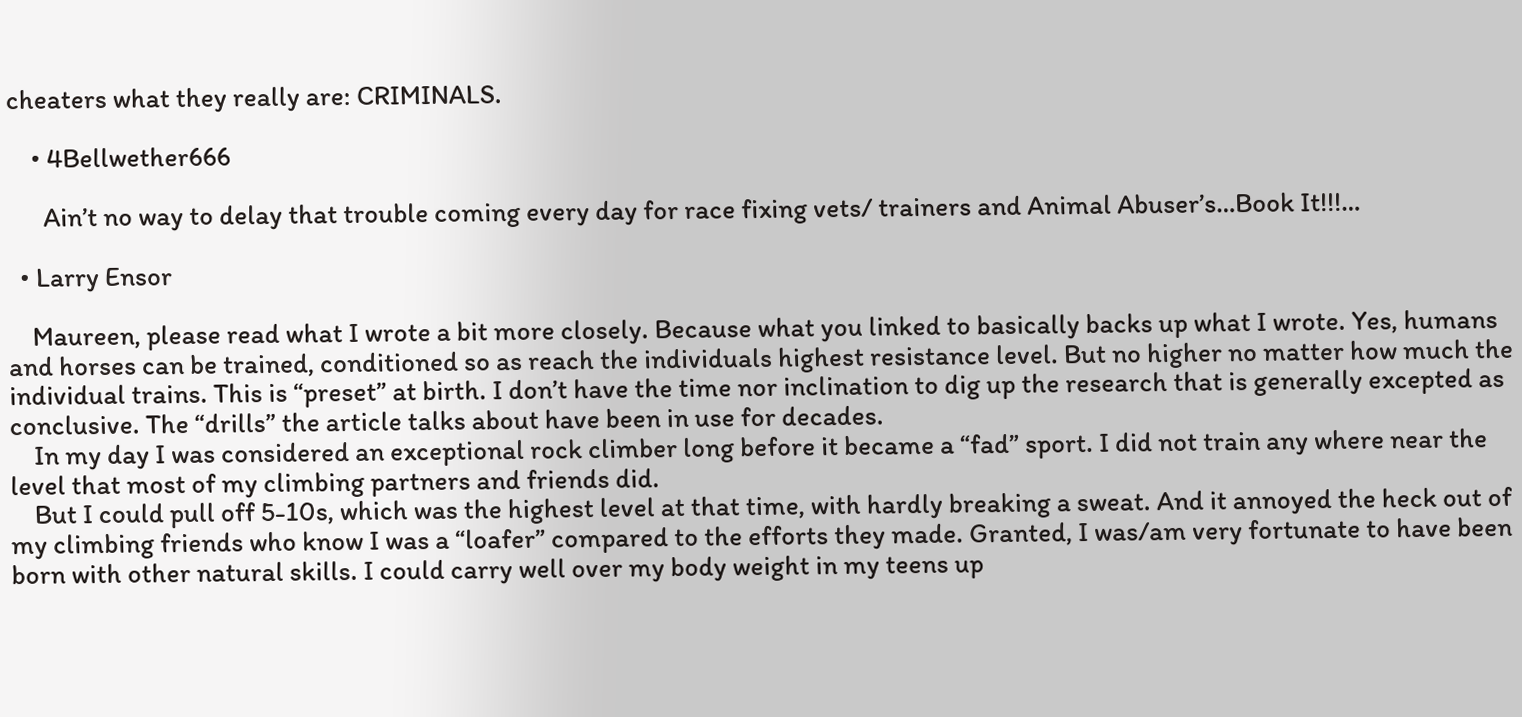cheaters what they really are: CRIMINALS.

    • 4Bellwether666

      Ain’t no way to delay that trouble coming every day for race fixing vets/ trainers and Animal Abuser’s…Book It!!!…

  • Larry Ensor

    Maureen, please read what I wrote a bit more closely. Because what you linked to basically backs up what I wrote. Yes, humans and horses can be trained, conditioned so as reach the individuals highest resistance level. But no higher no matter how much the individual trains. This is “preset” at birth. I don’t have the time nor inclination to dig up the research that is generally excepted as conclusive. The “drills” the article talks about have been in use for decades.
    In my day I was considered an exceptional rock climber long before it became a “fad” sport. I did not train any where near the level that most of my climbing partners and friends did.
    But I could pull off 5-10s, which was the highest level at that time, with hardly breaking a sweat. And it annoyed the heck out of my climbing friends who know I was a “loafer” compared to the efforts they made. Granted, I was/am very fortunate to have been born with other natural skills. I could carry well over my body weight in my teens up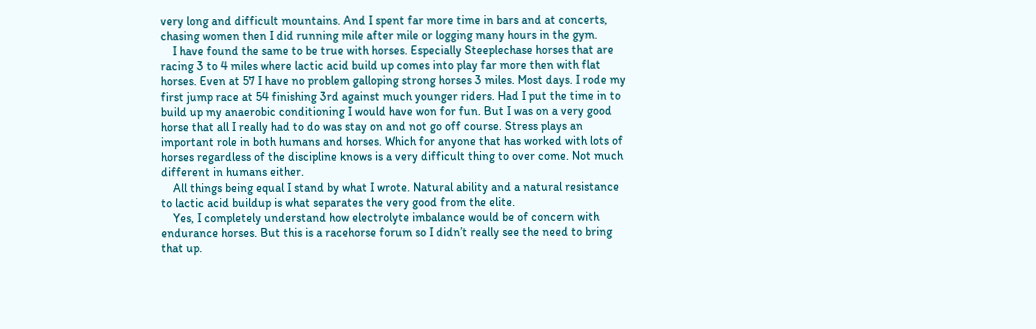very long and difficult mountains. And I spent far more time in bars and at concerts, chasing women then I did running mile after mile or logging many hours in the gym.
    I have found the same to be true with horses. Especially Steeplechase horses that are racing 3 to 4 miles where lactic acid build up comes into play far more then with flat horses. Even at 57 I have no problem galloping strong horses 3 miles. Most days. I rode my first jump race at 54 finishing 3rd against much younger riders. Had I put the time in to build up my anaerobic conditioning I would have won for fun. But I was on a very good horse that all I really had to do was stay on and not go off course. Stress plays an important role in both humans and horses. Which for anyone that has worked with lots of horses regardless of the discipline knows is a very difficult thing to over come. Not much different in humans either.
    All things being equal I stand by what I wrote. Natural ability and a natural resistance to lactic acid buildup is what separates the very good from the elite.
    Yes, I completely understand how electrolyte imbalance would be of concern with endurance horses. But this is a racehorse forum so I didn’t really see the need to bring that up.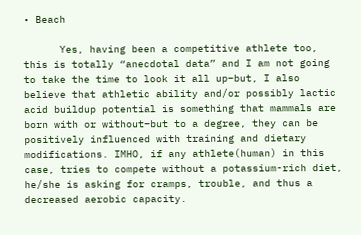• Beach

      Yes, having been a competitive athlete too, this is totally “anecdotal data” and I am not going to take the time to look it all up–but, I also believe that athletic ability and/or possibly lactic acid buildup potential is something that mammals are born with or without–but to a degree, they can be positively influenced with training and dietary modifications. IMHO, if any athlete(human) in this case, tries to compete without a potassium-rich diet, he/she is asking for cramps, trouble, and thus a decreased aerobic capacity.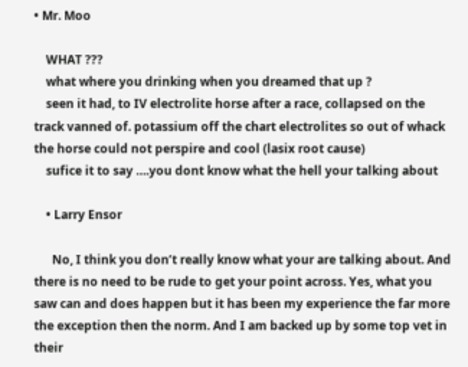• Mr. Moo

    WHAT ???
    what where you drinking when you dreamed that up ?
    seen it had, to IV electrolite horse after a race, collapsed on the track vanned of. potassium off the chart electrolites so out of whack the horse could not perspire and cool (lasix root cause)
    sufice it to say ….you dont know what the hell your talking about

    • Larry Ensor

      No, I think you don’t really know what your are talking about. And there is no need to be rude to get your point across. Yes, what you saw can and does happen but it has been my experience the far more the exception then the norm. And I am backed up by some top vet in their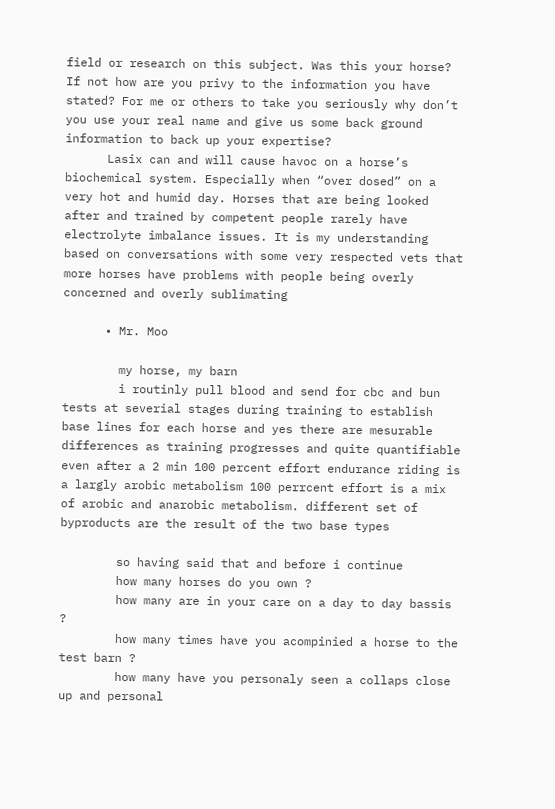field or research on this subject. Was this your horse? If not how are you privy to the information you have stated? For me or others to take you seriously why don’t you use your real name and give us some back ground information to back up your expertise?
      Lasix can and will cause havoc on a horse’s biochemical system. Especially when “over dosed” on a very hot and humid day. Horses that are being looked after and trained by competent people rarely have electrolyte imbalance issues. It is my understanding based on conversations with some very respected vets that more horses have problems with people being overly concerned and overly sublimating

      • Mr. Moo

        my horse, my barn
        i routinly pull blood and send for cbc and bun tests at severial stages during training to establish base lines for each horse and yes there are mesurable differences as training progresses and quite quantifiable even after a 2 min 100 percent effort endurance riding is a largly arobic metabolism 100 perrcent effort is a mix of arobic and anarobic metabolism. different set of byproducts are the result of the two base types

        so having said that and before i continue
        how many horses do you own ?
        how many are in your care on a day to day bassis ?
        how many times have you acompinied a horse to the test barn ?
        how many have you personaly seen a collaps close up and personal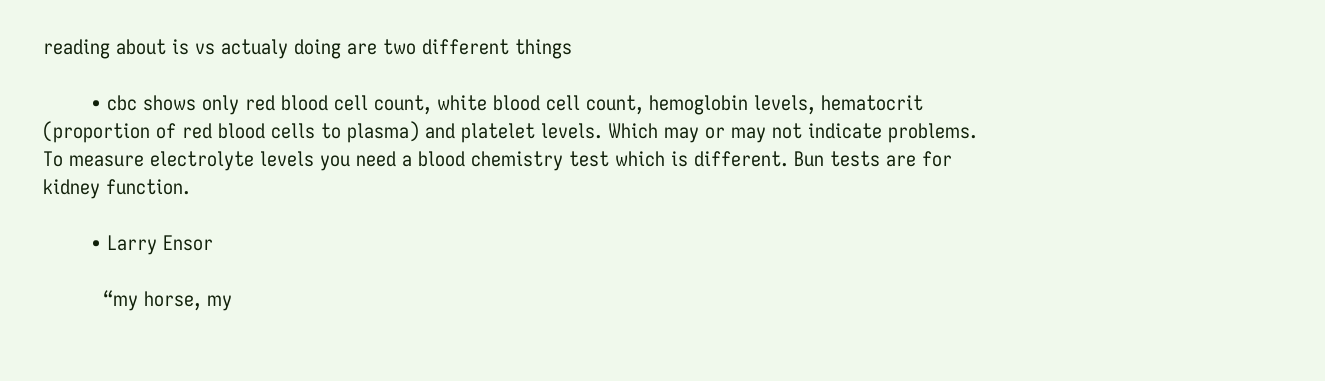reading about is vs actualy doing are two different things

        • cbc shows only red blood cell count, white blood cell count, hemoglobin levels, hematocrit (proportion of red blood cells to plasma) and platelet levels. Which may or may not indicate problems. To measure electrolyte levels you need a blood chemistry test which is different. Bun tests are for kidney function.

        • Larry Ensor

          “my horse, my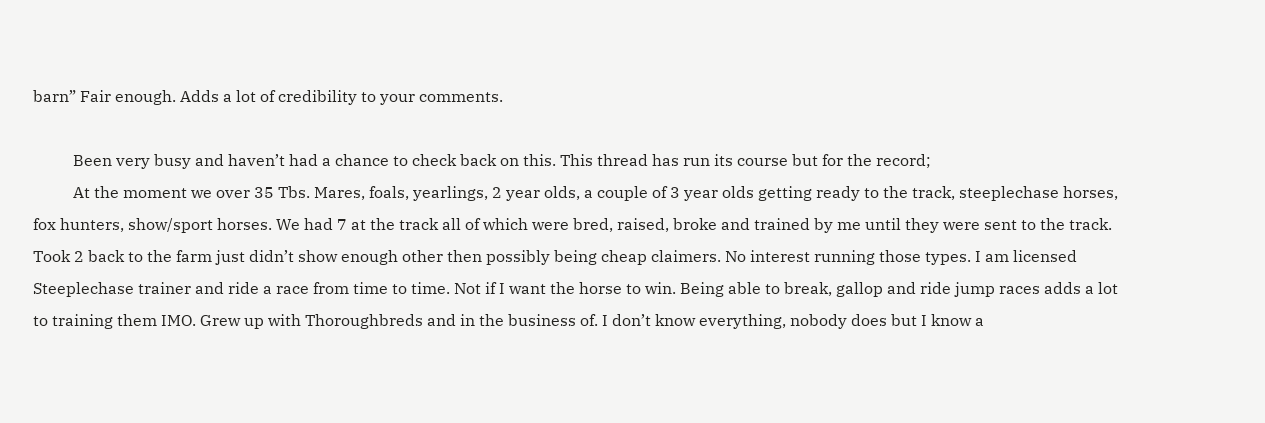barn” Fair enough. Adds a lot of credibility to your comments.

          Been very busy and haven’t had a chance to check back on this. This thread has run its course but for the record;
          At the moment we over 35 Tbs. Mares, foals, yearlings, 2 year olds, a couple of 3 year olds getting ready to the track, steeplechase horses, fox hunters, show/sport horses. We had 7 at the track all of which were bred, raised, broke and trained by me until they were sent to the track. Took 2 back to the farm just didn’t show enough other then possibly being cheap claimers. No interest running those types. I am licensed Steeplechase trainer and ride a race from time to time. Not if I want the horse to win. Being able to break, gallop and ride jump races adds a lot to training them IMO. Grew up with Thoroughbreds and in the business of. I don’t know everything, nobody does but I know a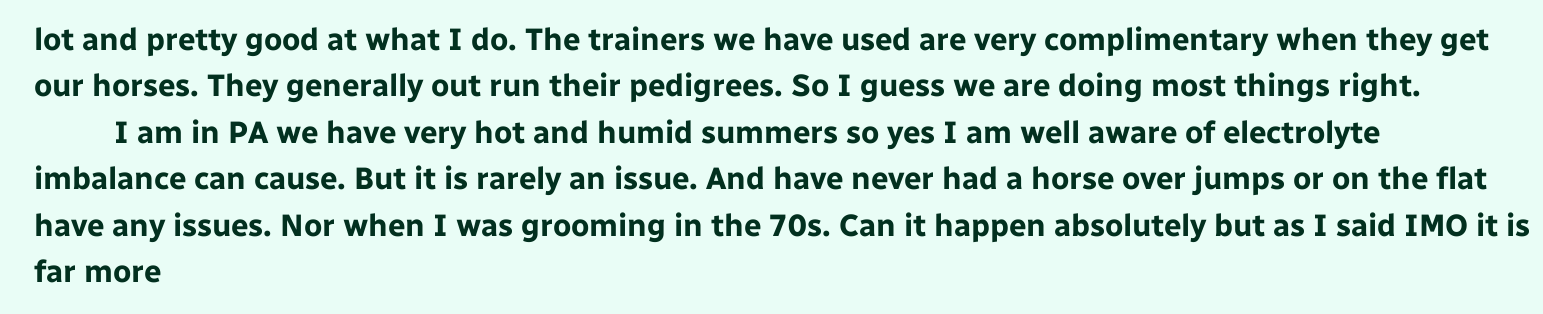lot and pretty good at what I do. The trainers we have used are very complimentary when they get our horses. They generally out run their pedigrees. So I guess we are doing most things right.
          I am in PA we have very hot and humid summers so yes I am well aware of electrolyte imbalance can cause. But it is rarely an issue. And have never had a horse over jumps or on the flat have any issues. Nor when I was grooming in the 70s. Can it happen absolutely but as I said IMO it is far more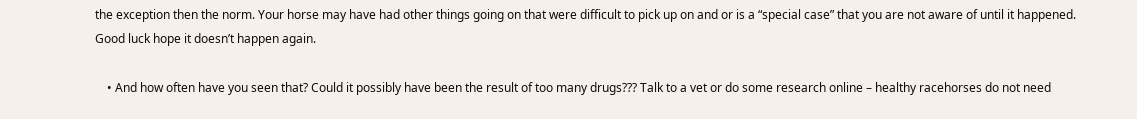the exception then the norm. Your horse may have had other things going on that were difficult to pick up on and or is a “special case” that you are not aware of until it happened. Good luck hope it doesn’t happen again.

    • And how often have you seen that? Could it possibly have been the result of too many drugs??? Talk to a vet or do some research online – healthy racehorses do not need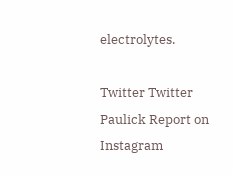electrolytes.

Twitter Twitter
Paulick Report on Instagram